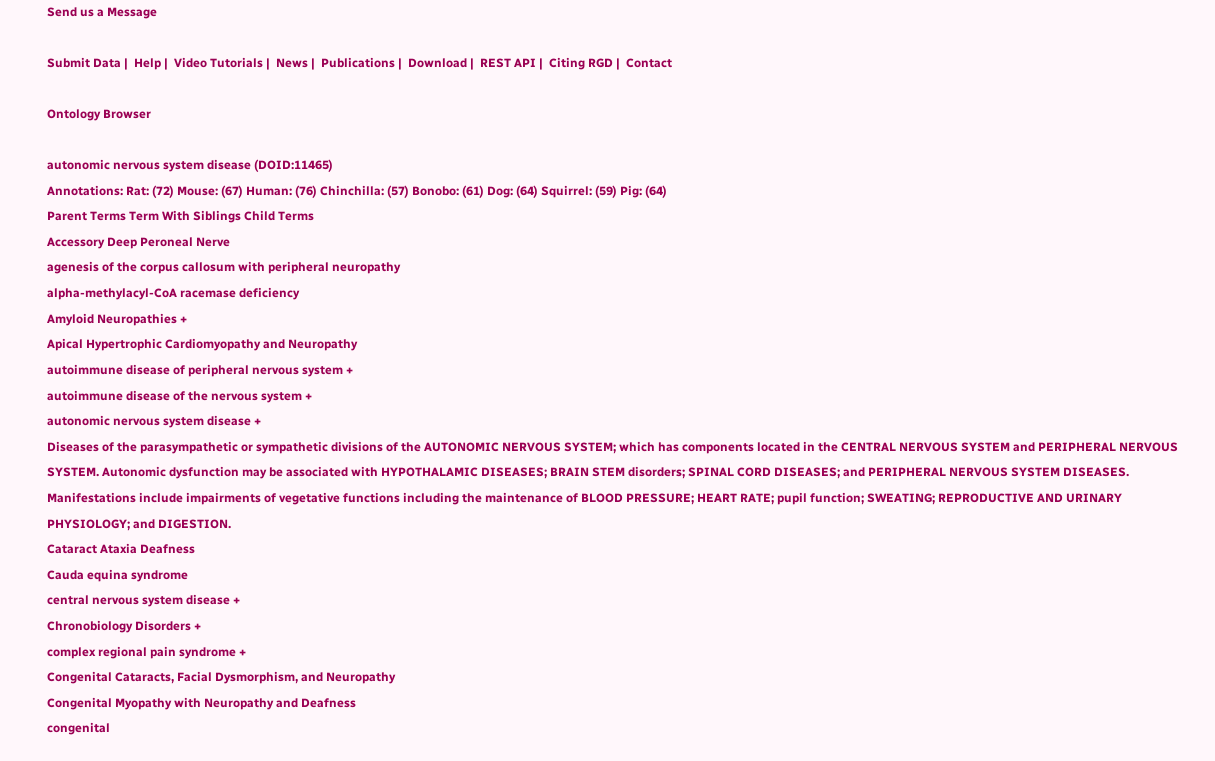Send us a Message

Submit Data |  Help |  Video Tutorials |  News |  Publications |  Download |  REST API |  Citing RGD |  Contact

Ontology Browser

autonomic nervous system disease (DOID:11465)
Annotations: Rat: (72) Mouse: (67) Human: (76) Chinchilla: (57) Bonobo: (61) Dog: (64) Squirrel: (59) Pig: (64)
Parent Terms Term With Siblings Child Terms
Accessory Deep Peroneal Nerve
agenesis of the corpus callosum with peripheral neuropathy
alpha-methylacyl-CoA racemase deficiency
Amyloid Neuropathies +
Apical Hypertrophic Cardiomyopathy and Neuropathy
autoimmune disease of peripheral nervous system +
autoimmune disease of the nervous system +
autonomic nervous system disease +
Diseases of the parasympathetic or sympathetic divisions of the AUTONOMIC NERVOUS SYSTEM; which has components located in the CENTRAL NERVOUS SYSTEM and PERIPHERAL NERVOUS SYSTEM. Autonomic dysfunction may be associated with HYPOTHALAMIC DISEASES; BRAIN STEM disorders; SPINAL CORD DISEASES; and PERIPHERAL NERVOUS SYSTEM DISEASES. Manifestations include impairments of vegetative functions including the maintenance of BLOOD PRESSURE; HEART RATE; pupil function; SWEATING; REPRODUCTIVE AND URINARY PHYSIOLOGY; and DIGESTION.
Cataract Ataxia Deafness
Cauda equina syndrome
central nervous system disease +
Chronobiology Disorders +
complex regional pain syndrome +
Congenital Cataracts, Facial Dysmorphism, and Neuropathy
Congenital Myopathy with Neuropathy and Deafness
congenital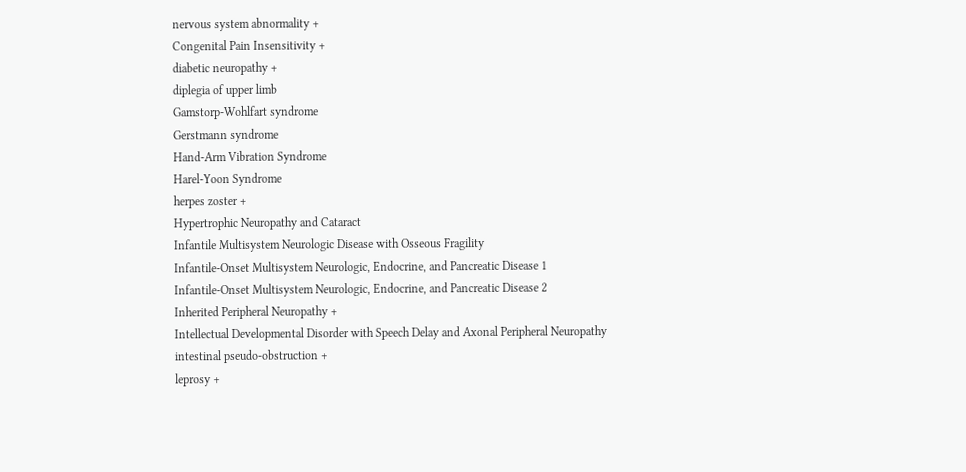nervous system abnormality +
Congenital Pain Insensitivity +
diabetic neuropathy +
diplegia of upper limb
Gamstorp-Wohlfart syndrome
Gerstmann syndrome
Hand-Arm Vibration Syndrome
Harel-Yoon Syndrome
herpes zoster +
Hypertrophic Neuropathy and Cataract
Infantile Multisystem Neurologic Disease with Osseous Fragility
Infantile-Onset Multisystem Neurologic, Endocrine, and Pancreatic Disease 1
Infantile-Onset Multisystem Neurologic, Endocrine, and Pancreatic Disease 2
Inherited Peripheral Neuropathy +
Intellectual Developmental Disorder with Speech Delay and Axonal Peripheral Neuropathy
intestinal pseudo-obstruction +
leprosy +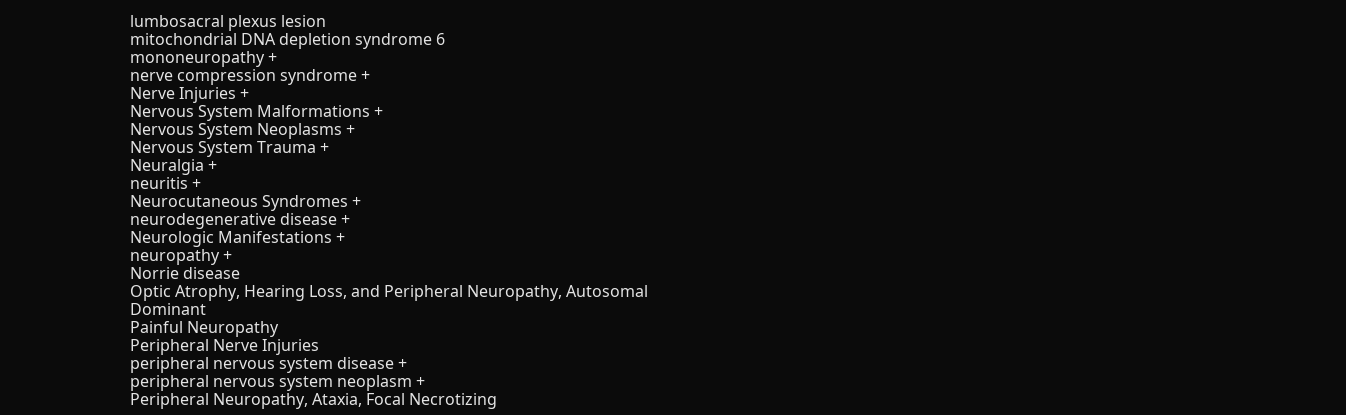lumbosacral plexus lesion
mitochondrial DNA depletion syndrome 6
mononeuropathy +
nerve compression syndrome +
Nerve Injuries +
Nervous System Malformations +
Nervous System Neoplasms +
Nervous System Trauma +
Neuralgia +
neuritis +
Neurocutaneous Syndromes +
neurodegenerative disease +
Neurologic Manifestations +
neuropathy +
Norrie disease
Optic Atrophy, Hearing Loss, and Peripheral Neuropathy, Autosomal Dominant
Painful Neuropathy
Peripheral Nerve Injuries
peripheral nervous system disease +
peripheral nervous system neoplasm +
Peripheral Neuropathy, Ataxia, Focal Necrotizing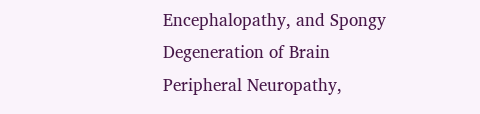Encephalopathy, and Spongy Degeneration of Brain
Peripheral Neuropathy,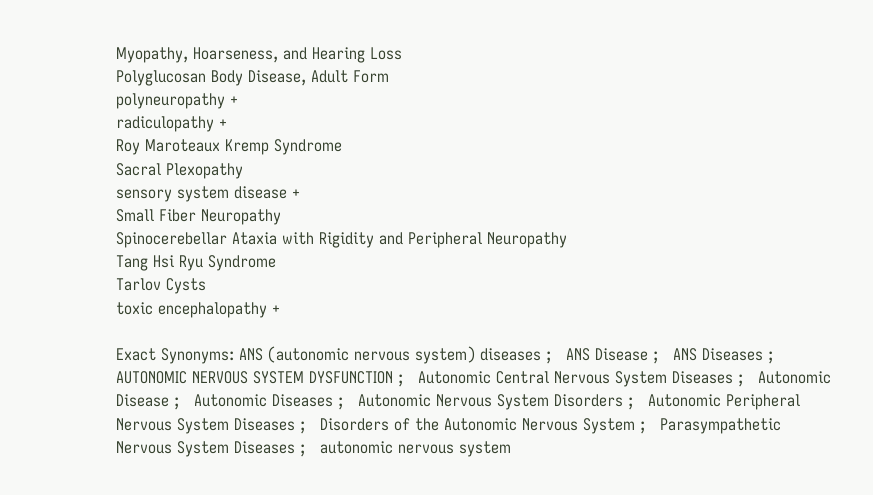Myopathy, Hoarseness, and Hearing Loss
Polyglucosan Body Disease, Adult Form
polyneuropathy +
radiculopathy +
Roy Maroteaux Kremp Syndrome
Sacral Plexopathy
sensory system disease +
Small Fiber Neuropathy
Spinocerebellar Ataxia with Rigidity and Peripheral Neuropathy
Tang Hsi Ryu Syndrome
Tarlov Cysts
toxic encephalopathy +

Exact Synonyms: ANS (autonomic nervous system) diseases ;   ANS Disease ;   ANS Diseases ;   AUTONOMIC NERVOUS SYSTEM DYSFUNCTION ;   Autonomic Central Nervous System Diseases ;   Autonomic Disease ;   Autonomic Diseases ;   Autonomic Nervous System Disorders ;   Autonomic Peripheral Nervous System Diseases ;   Disorders of the Autonomic Nervous System ;   Parasympathetic Nervous System Diseases ;   autonomic nervous system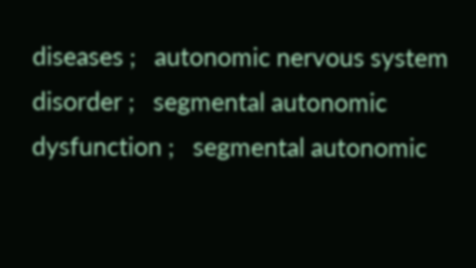diseases ;   autonomic nervous system disorder ;   segmental autonomic dysfunction ;   segmental autonomic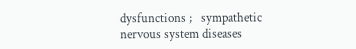dysfunctions ;   sympathetic nervous system diseases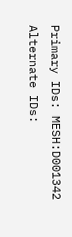Primary IDs: MESH:D001342
Alternate IDs: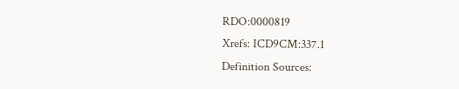RDO:0000819
Xrefs: ICD9CM:337.1
Definition Sources: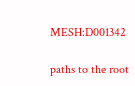MESH:D001342

paths to the root